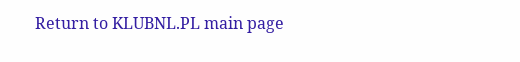Return to KLUBNL.PL main page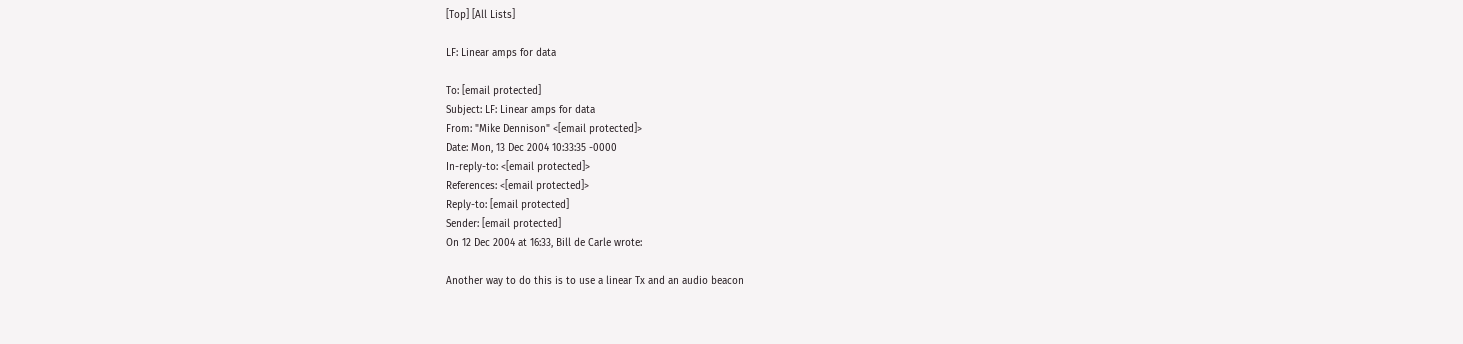[Top] [All Lists]

LF: Linear amps for data

To: [email protected]
Subject: LF: Linear amps for data
From: "Mike Dennison" <[email protected]>
Date: Mon, 13 Dec 2004 10:33:35 -0000
In-reply-to: <[email protected]>
References: <[email protected]>
Reply-to: [email protected]
Sender: [email protected]
On 12 Dec 2004 at 16:33, Bill de Carle wrote:

Another way to do this is to use a linear Tx and an audio beacon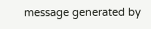message generated by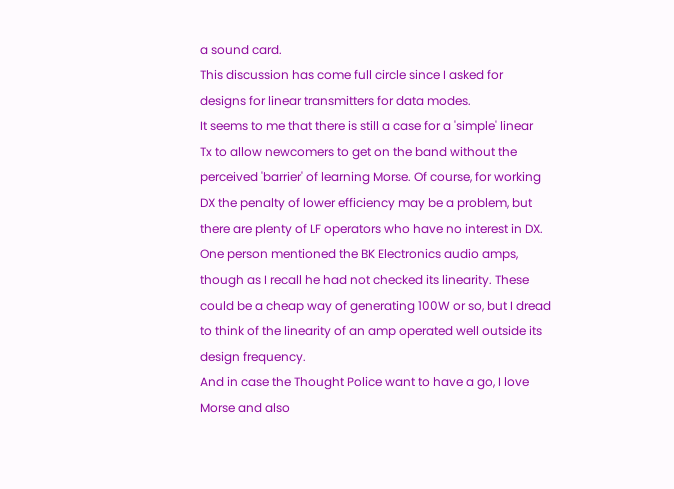a sound card.
This discussion has come full circle since I asked for
designs for linear transmitters for data modes.
It seems to me that there is still a case for a 'simple' linear
Tx to allow newcomers to get on the band without the
perceived 'barrier' of learning Morse. Of course, for working
DX the penalty of lower efficiency may be a problem, but
there are plenty of LF operators who have no interest in DX.
One person mentioned the BK Electronics audio amps,
though as I recall he had not checked its linearity. These
could be a cheap way of generating 100W or so, but I dread
to think of the linearity of an amp operated well outside its
design frequency.
And in case the Thought Police want to have a go, I love
Morse and also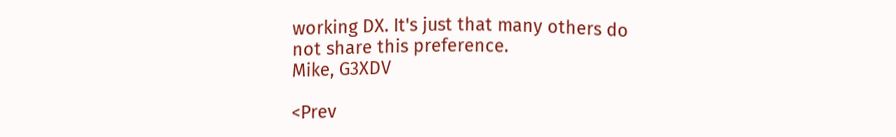working DX. It's just that many others do
not share this preference.
Mike, G3XDV

<Prev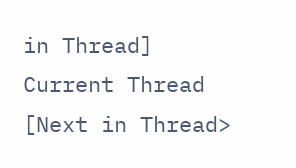in Thread] Current Thread [Next in Thread>